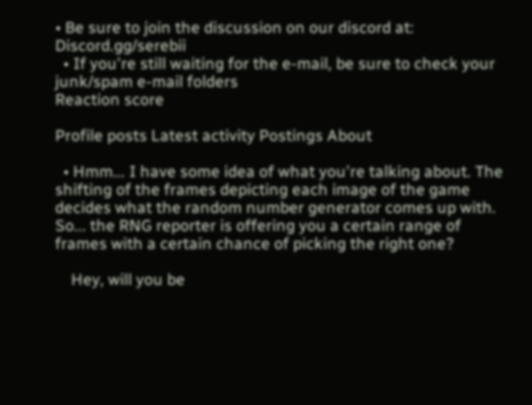• Be sure to join the discussion on our discord at: Discord.gg/serebii
  • If you're still waiting for the e-mail, be sure to check your junk/spam e-mail folders
Reaction score

Profile posts Latest activity Postings About

  • Hmm... I have some idea of what you're talking about. The shifting of the frames depicting each image of the game decides what the random number generator comes up with. So... the RNG reporter is offering you a certain range of frames with a certain chance of picking the right one?

    Hey, will you be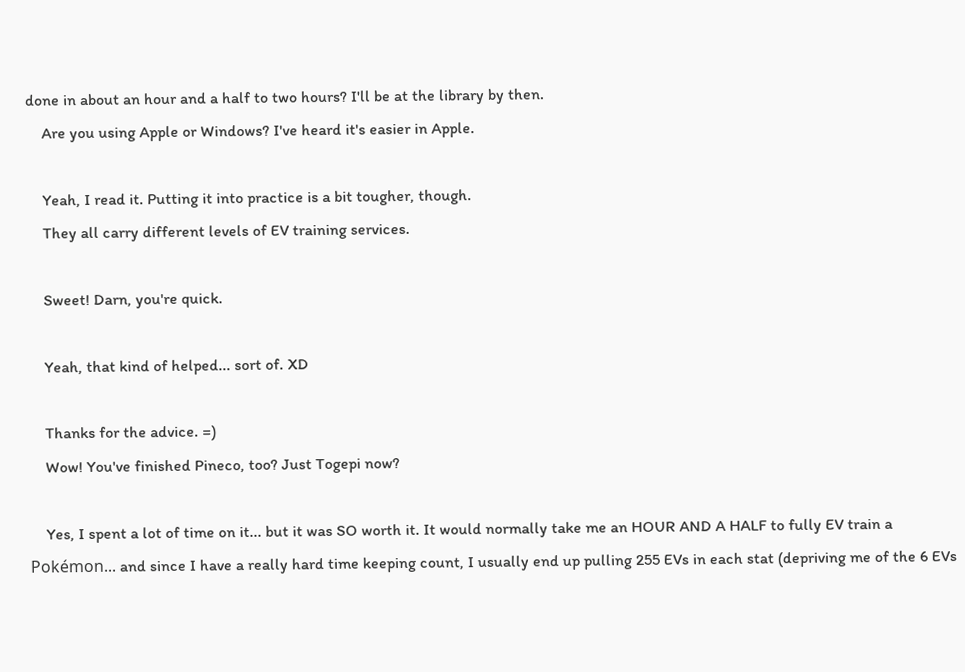done in about an hour and a half to two hours? I'll be at the library by then.
    Are you using Apple or Windows? I've heard it's easier in Apple.

    Yeah, I read it. Putting it into practice is a bit tougher, though.
    They all carry different levels of EV training services.

    Sweet! Darn, you're quick.

    Yeah, that kind of helped... sort of. XD

    Thanks for the advice. =)
    Wow! You've finished Pineco, too? Just Togepi now?

    Yes, I spent a lot of time on it... but it was SO worth it. It would normally take me an HOUR AND A HALF to fully EV train a Pokémon... and since I have a really hard time keeping count, I usually end up pulling 255 EVs in each stat (depriving me of the 6 EVs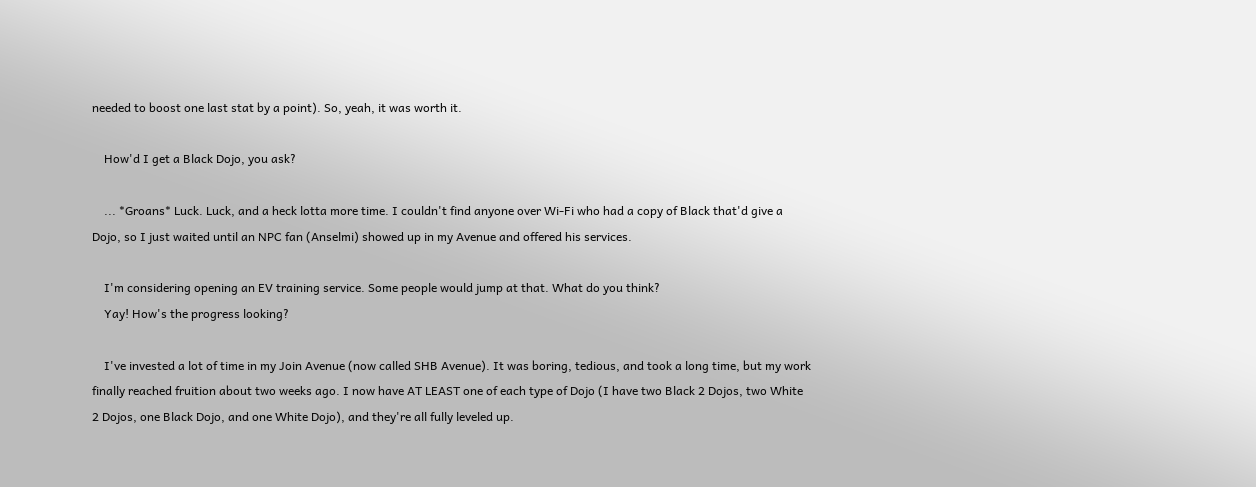needed to boost one last stat by a point). So, yeah, it was worth it.

    How'd I get a Black Dojo, you ask?

    ... *Groans* Luck. Luck, and a heck lotta more time. I couldn't find anyone over Wi-Fi who had a copy of Black that'd give a Dojo, so I just waited until an NPC fan (Anselmi) showed up in my Avenue and offered his services.

    I'm considering opening an EV training service. Some people would jump at that. What do you think?
    Yay! How's the progress looking?

    I've invested a lot of time in my Join Avenue (now called SHB Avenue). It was boring, tedious, and took a long time, but my work finally reached fruition about two weeks ago. I now have AT LEAST one of each type of Dojo (I have two Black 2 Dojos, two White 2 Dojos, one Black Dojo, and one White Dojo), and they're all fully leveled up.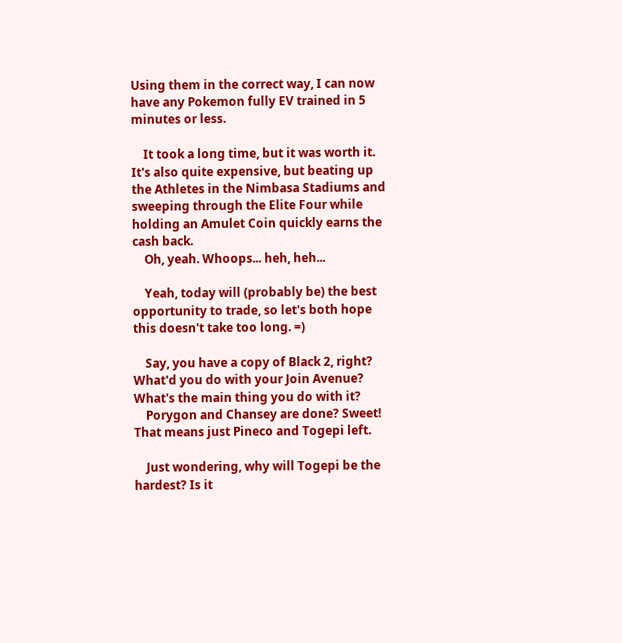Using them in the correct way, I can now have any Pokemon fully EV trained in 5 minutes or less.

    It took a long time, but it was worth it. It's also quite expensive, but beating up the Athletes in the Nimbasa Stadiums and sweeping through the Elite Four while holding an Amulet Coin quickly earns the cash back.
    Oh, yeah. Whoops... heh, heh...

    Yeah, today will (probably be) the best opportunity to trade, so let's both hope this doesn't take too long. =)

    Say, you have a copy of Black 2, right? What'd you do with your Join Avenue? What's the main thing you do with it?
    Porygon and Chansey are done? Sweet! That means just Pineco and Togepi left.

    Just wondering, why will Togepi be the hardest? Is it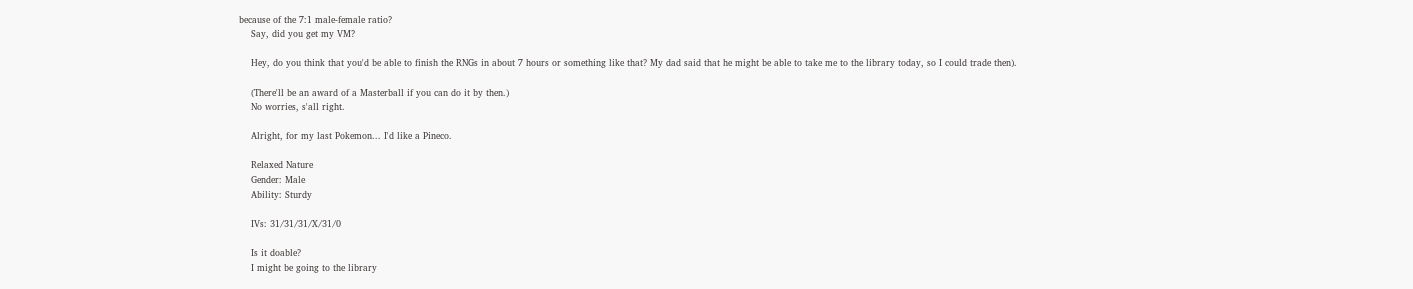because of the 7:1 male-female ratio?
    Say, did you get my VM?

    Hey, do you think that you'd be able to finish the RNGs in about 7 hours or something like that? My dad said that he might be able to take me to the library today, so I could trade then).

    (There'll be an award of a Masterball if you can do it by then.)
    No worries, s'all right.

    Alright, for my last Pokemon... I'd like a Pineco.

    Relaxed Nature
    Gender: Male
    Ability: Sturdy

    IVs: 31/31/31/X/31/0

    Is it doable?
    I might be going to the library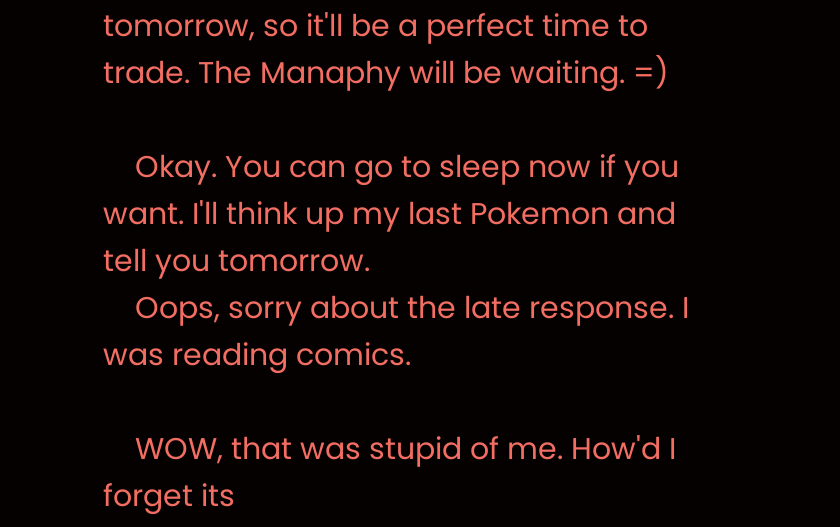tomorrow, so it'll be a perfect time to trade. The Manaphy will be waiting. =)

    Okay. You can go to sleep now if you want. I'll think up my last Pokemon and tell you tomorrow.
    Oops, sorry about the late response. I was reading comics.

    WOW, that was stupid of me. How'd I forget its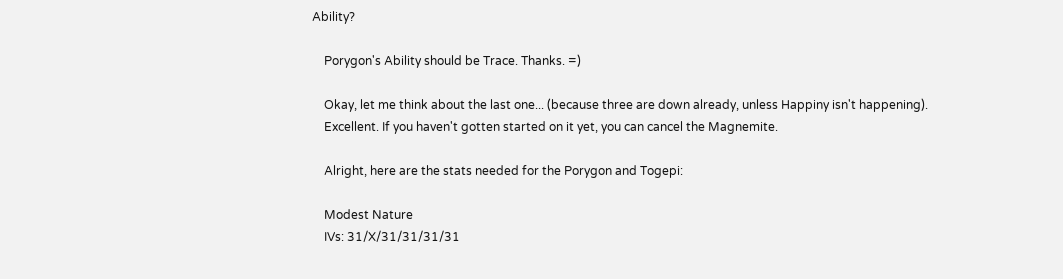Ability?

    Porygon's Ability should be Trace. Thanks. =)

    Okay, let me think about the last one... (because three are down already, unless Happiny isn't happening).
    Excellent. If you haven't gotten started on it yet, you can cancel the Magnemite.

    Alright, here are the stats needed for the Porygon and Togepi:

    Modest Nature
    IVs: 31/X/31/31/31/31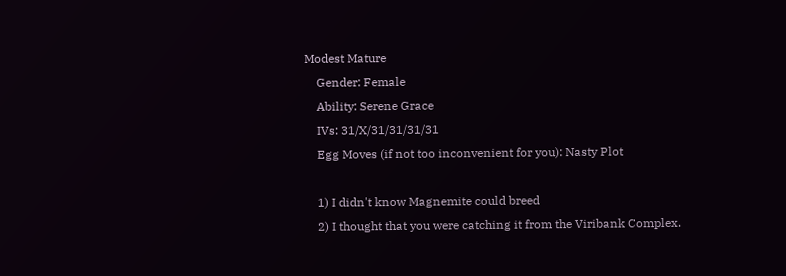Modest Mature
    Gender: Female
    Ability: Serene Grace
    IVs: 31/X/31/31/31/31
    Egg Moves (if not too inconvenient for you): Nasty Plot

    1) I didn't know Magnemite could breed
    2) I thought that you were catching it from the Viribank Complex.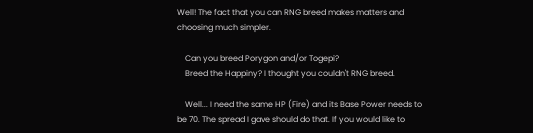Well! The fact that you can RNG breed makes matters and choosing much simpler.

    Can you breed Porygon and/or Togepi?
    Breed the Happiny? I thought you couldn't RNG breed.

    Well... I need the same HP (Fire) and its Base Power needs to be 70. The spread I gave should do that. If you would like to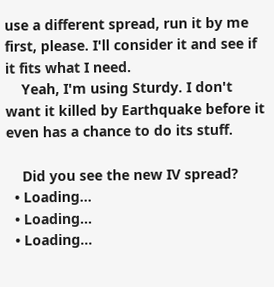use a different spread, run it by me first, please. I'll consider it and see if it fits what I need.
    Yeah, I'm using Sturdy. I don't want it killed by Earthquake before it even has a chance to do its stuff.

    Did you see the new IV spread?
  • Loading…
  • Loading…
  • Loading…